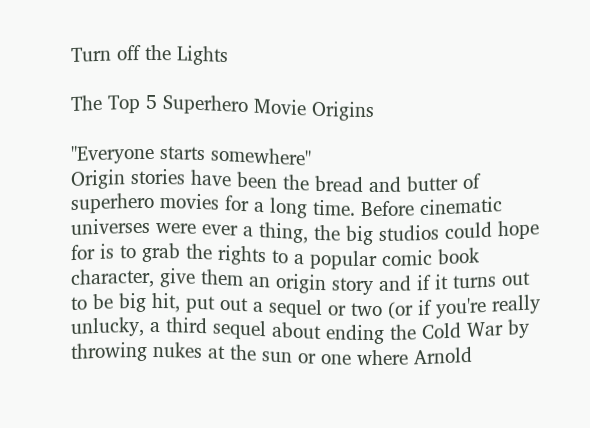Turn off the Lights

The Top 5 Superhero Movie Origins

"Everyone starts somewhere"
Origin stories have been the bread and butter of superhero movies for a long time. Before cinematic universes were ever a thing, the big studios could hope for is to grab the rights to a popular comic book character, give them an origin story and if it turns out to be big hit, put out a sequel or two (or if you're really unlucky, a third sequel about ending the Cold War by throwing nukes at the sun or one where Arnold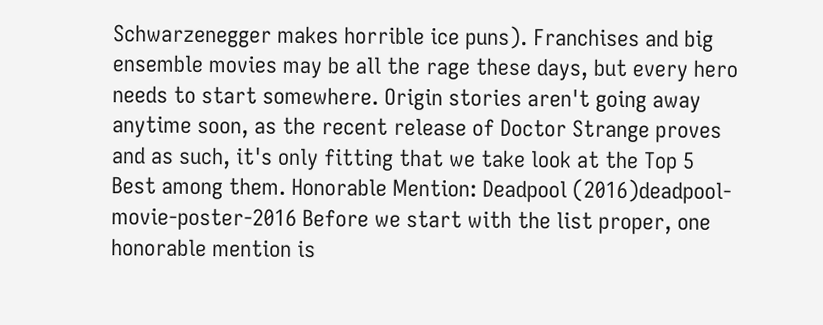Schwarzenegger makes horrible ice puns). Franchises and big ensemble movies may be all the rage these days, but every hero needs to start somewhere. Origin stories aren't going away anytime soon, as the recent release of Doctor Strange proves and as such, it's only fitting that we take look at the Top 5 Best among them. Honorable Mention: Deadpool (2016)deadpool-movie-poster-2016 Before we start with the list proper, one honorable mention is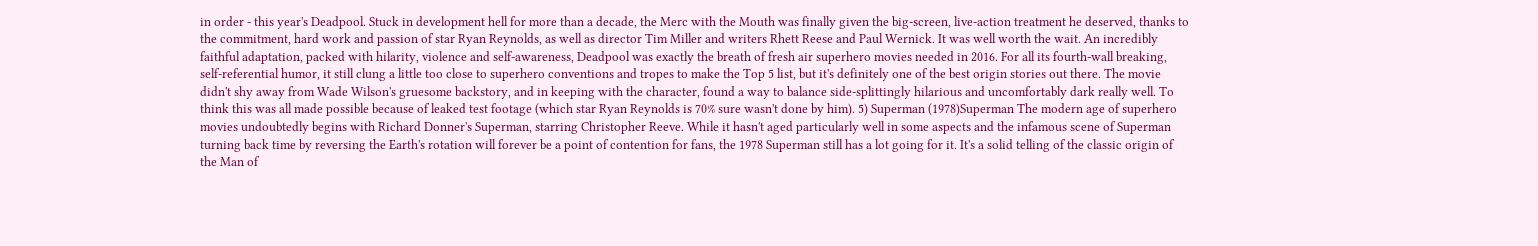in order - this year's Deadpool. Stuck in development hell for more than a decade, the Merc with the Mouth was finally given the big-screen, live-action treatment he deserved, thanks to the commitment, hard work and passion of star Ryan Reynolds, as well as director Tim Miller and writers Rhett Reese and Paul Wernick. It was well worth the wait. An incredibly faithful adaptation, packed with hilarity, violence and self-awareness, Deadpool was exactly the breath of fresh air superhero movies needed in 2016. For all its fourth-wall breaking, self-referential humor, it still clung a little too close to superhero conventions and tropes to make the Top 5 list, but it's definitely one of the best origin stories out there. The movie didn't shy away from Wade Wilson's gruesome backstory, and in keeping with the character, found a way to balance side-splittingly hilarious and uncomfortably dark really well. To think this was all made possible because of leaked test footage (which star Ryan Reynolds is 70% sure wasn't done by him). 5) Superman (1978)Superman The modern age of superhero movies undoubtedly begins with Richard Donner's Superman, starring Christopher Reeve. While it hasn't aged particularly well in some aspects and the infamous scene of Superman turning back time by reversing the Earth's rotation will forever be a point of contention for fans, the 1978 Superman still has a lot going for it. It's a solid telling of the classic origin of the Man of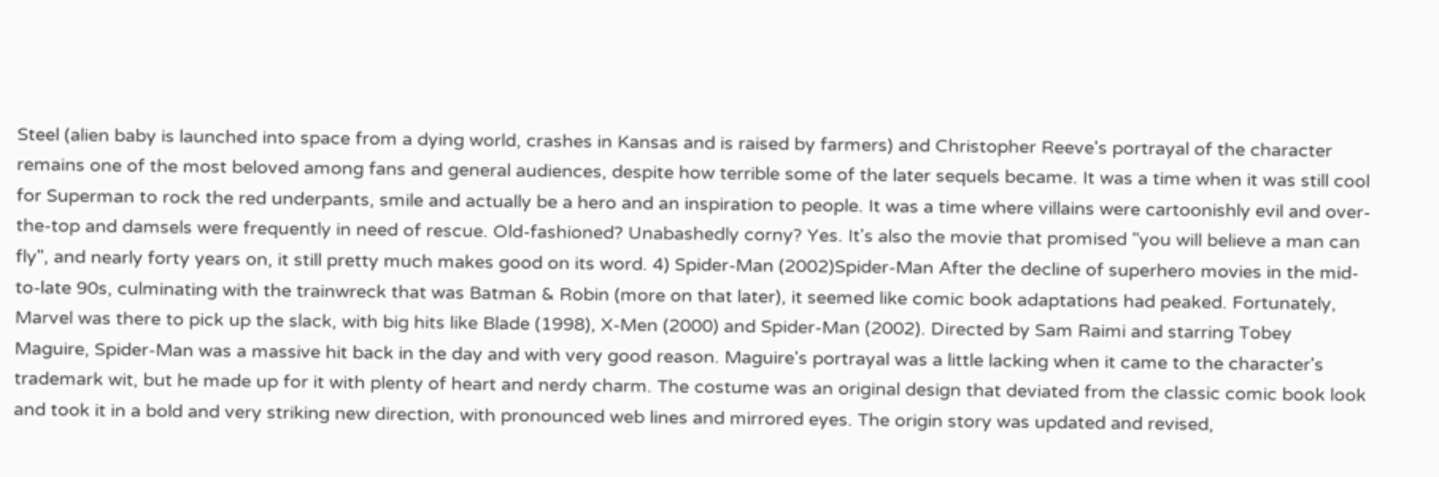Steel (alien baby is launched into space from a dying world, crashes in Kansas and is raised by farmers) and Christopher Reeve's portrayal of the character remains one of the most beloved among fans and general audiences, despite how terrible some of the later sequels became. It was a time when it was still cool for Superman to rock the red underpants, smile and actually be a hero and an inspiration to people. It was a time where villains were cartoonishly evil and over-the-top and damsels were frequently in need of rescue. Old-fashioned? Unabashedly corny? Yes. It's also the movie that promised "you will believe a man can fly", and nearly forty years on, it still pretty much makes good on its word. 4) Spider-Man (2002)Spider-Man After the decline of superhero movies in the mid-to-late 90s, culminating with the trainwreck that was Batman & Robin (more on that later), it seemed like comic book adaptations had peaked. Fortunately, Marvel was there to pick up the slack, with big hits like Blade (1998), X-Men (2000) and Spider-Man (2002). Directed by Sam Raimi and starring Tobey Maguire, Spider-Man was a massive hit back in the day and with very good reason. Maguire's portrayal was a little lacking when it came to the character's trademark wit, but he made up for it with plenty of heart and nerdy charm. The costume was an original design that deviated from the classic comic book look and took it in a bold and very striking new direction, with pronounced web lines and mirrored eyes. The origin story was updated and revised,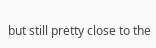but still pretty close to the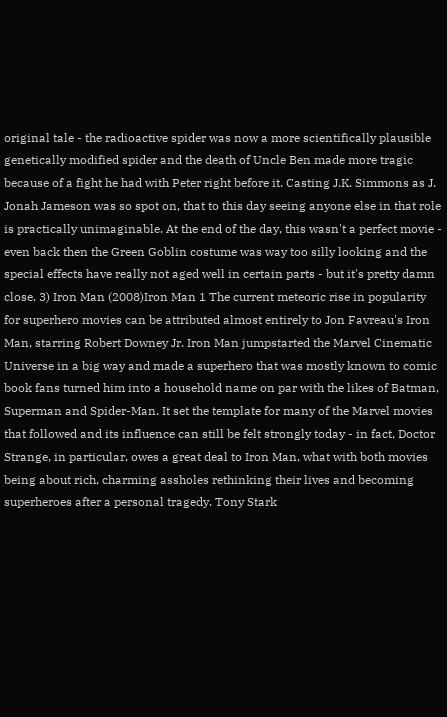original tale - the radioactive spider was now a more scientifically plausible genetically modified spider and the death of Uncle Ben made more tragic because of a fight he had with Peter right before it. Casting J.K. Simmons as J. Jonah Jameson was so spot on, that to this day seeing anyone else in that role is practically unimaginable. At the end of the day, this wasn't a perfect movie - even back then the Green Goblin costume was way too silly looking and the special effects have really not aged well in certain parts - but it's pretty damn close. 3) Iron Man (2008)Iron Man 1 The current meteoric rise in popularity for superhero movies can be attributed almost entirely to Jon Favreau's Iron Man, starring Robert Downey Jr. Iron Man jumpstarted the Marvel Cinematic Universe in a big way and made a superhero that was mostly known to comic book fans turned him into a household name on par with the likes of Batman, Superman and Spider-Man. It set the template for many of the Marvel movies that followed and its influence can still be felt strongly today - in fact, Doctor Strange, in particular, owes a great deal to Iron Man, what with both movies being about rich, charming assholes rethinking their lives and becoming superheroes after a personal tragedy. Tony Stark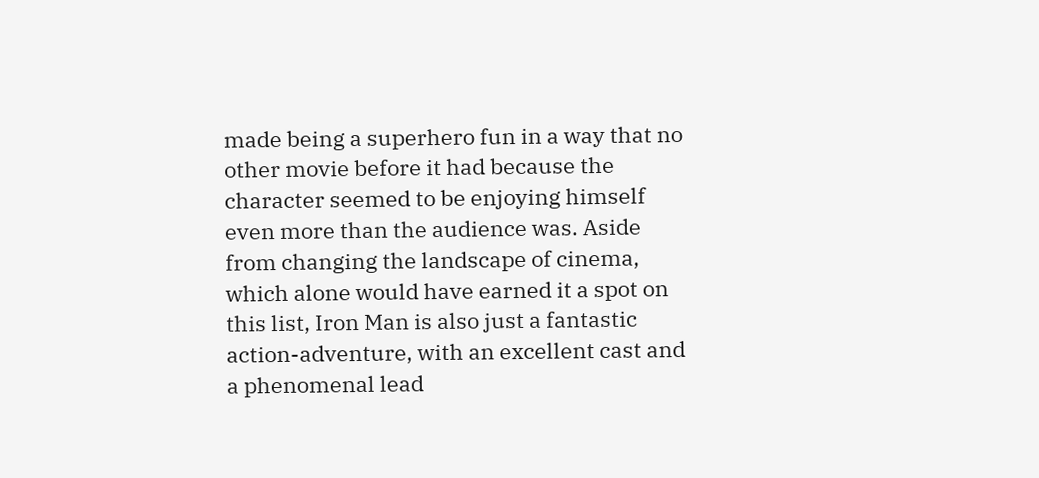made being a superhero fun in a way that no other movie before it had because the character seemed to be enjoying himself even more than the audience was. Aside from changing the landscape of cinema, which alone would have earned it a spot on this list, Iron Man is also just a fantastic action-adventure, with an excellent cast and a phenomenal lead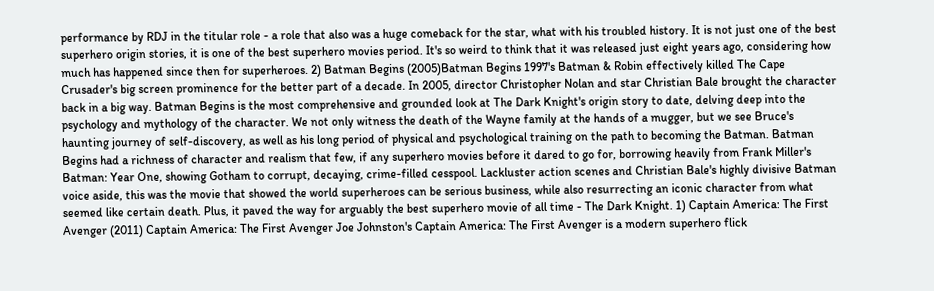performance by RDJ in the titular role - a role that also was a huge comeback for the star, what with his troubled history. It is not just one of the best superhero origin stories, it is one of the best superhero movies period. It's so weird to think that it was released just eight years ago, considering how much has happened since then for superheroes. 2) Batman Begins (2005)Batman Begins 1997's Batman & Robin effectively killed The Cape Crusader's big screen prominence for the better part of a decade. In 2005, director Christopher Nolan and star Christian Bale brought the character back in a big way. Batman Begins is the most comprehensive and grounded look at The Dark Knight's origin story to date, delving deep into the psychology and mythology of the character. We not only witness the death of the Wayne family at the hands of a mugger, but we see Bruce's haunting journey of self-discovery, as well as his long period of physical and psychological training on the path to becoming the Batman. Batman Begins had a richness of character and realism that few, if any superhero movies before it dared to go for, borrowing heavily from Frank Miller's Batman: Year One, showing Gotham to corrupt, decaying, crime-filled cesspool. Lackluster action scenes and Christian Bale's highly divisive Batman voice aside, this was the movie that showed the world superheroes can be serious business, while also resurrecting an iconic character from what seemed like certain death. Plus, it paved the way for arguably the best superhero movie of all time - The Dark Knight. 1) Captain America: The First Avenger (2011) Captain America: The First Avenger Joe Johnston's Captain America: The First Avenger is a modern superhero flick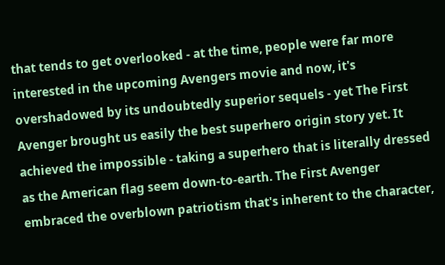that tends to get overlooked - at the time, people were far more interested in the upcoming Avengers movie and now, it's overshadowed by its undoubtedly superior sequels - yet The First Avenger brought us easily the best superhero origin story yet. It achieved the impossible - taking a superhero that is literally dressed as the American flag seem down-to-earth. The First Avenger embraced the overblown patriotism that's inherent to the character,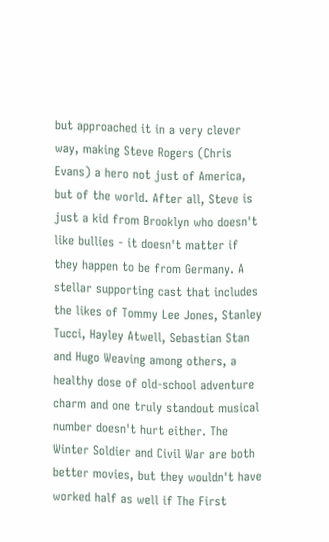but approached it in a very clever way, making Steve Rogers (Chris Evans) a hero not just of America, but of the world. After all, Steve is just a kid from Brooklyn who doesn't like bullies - it doesn't matter if they happen to be from Germany. A stellar supporting cast that includes the likes of Tommy Lee Jones, Stanley Tucci, Hayley Atwell, Sebastian Stan and Hugo Weaving among others, a healthy dose of old-school adventure charm and one truly standout musical number doesn't hurt either. The Winter Soldier and Civil War are both better movies, but they wouldn't have worked half as well if The First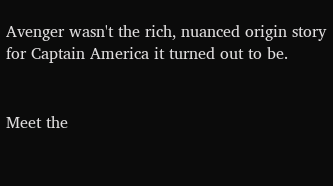Avenger wasn't the rich, nuanced origin story for Captain America it turned out to be.


Meet the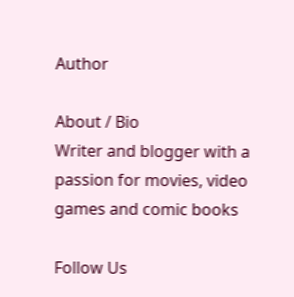Author

About / Bio
Writer and blogger with a passion for movies, video games and comic books

Follow Us